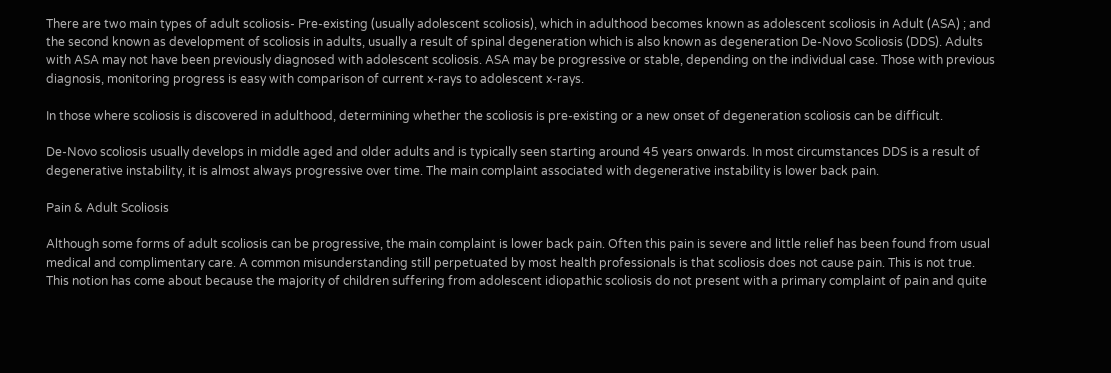There are two main types of adult scoliosis- Pre-existing (usually adolescent scoliosis), which in adulthood becomes known as adolescent scoliosis in Adult (ASA) ; and the second known as development of scoliosis in adults, usually a result of spinal degeneration which is also known as degeneration De-Novo Scoliosis (DDS). Adults with ASA may not have been previously diagnosed with adolescent scoliosis. ASA may be progressive or stable, depending on the individual case. Those with previous diagnosis, monitoring progress is easy with comparison of current x-rays to adolescent x-rays.

In those where scoliosis is discovered in adulthood, determining whether the scoliosis is pre-existing or a new onset of degeneration scoliosis can be difficult.

De-Novo scoliosis usually develops in middle aged and older adults and is typically seen starting around 45 years onwards. In most circumstances DDS is a result of degenerative instability, it is almost always progressive over time. The main complaint associated with degenerative instability is lower back pain.

Pain & Adult Scoliosis

Although some forms of adult scoliosis can be progressive, the main complaint is lower back pain. Often this pain is severe and little relief has been found from usual medical and complimentary care. A common misunderstanding still perpetuated by most health professionals is that scoliosis does not cause pain. This is not true. This notion has come about because the majority of children suffering from adolescent idiopathic scoliosis do not present with a primary complaint of pain and quite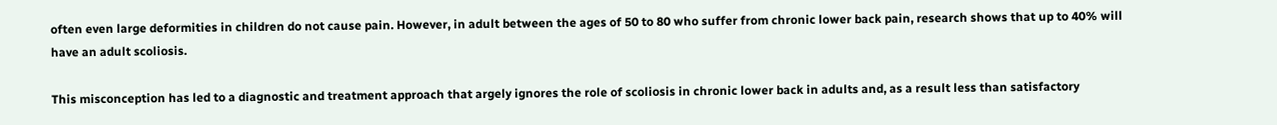often even large deformities in children do not cause pain. However, in adult between the ages of 50 to 80 who suffer from chronic lower back pain, research shows that up to 40% will have an adult scoliosis.

This misconception has led to a diagnostic and treatment approach that argely ignores the role of scoliosis in chronic lower back in adults and, as a result less than satisfactory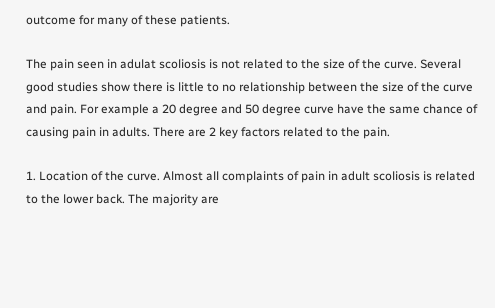outcome for many of these patients.

The pain seen in adulat scoliosis is not related to the size of the curve. Several good studies show there is little to no relationship between the size of the curve and pain. For example a 20 degree and 50 degree curve have the same chance of causing pain in adults. There are 2 key factors related to the pain.

1. Location of the curve. Almost all complaints of pain in adult scoliosis is related to the lower back. The majority are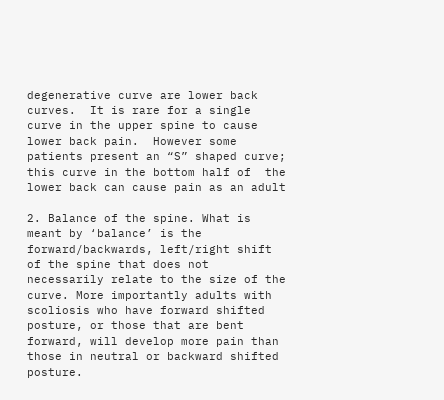degenerative curve are lower back curves.  It is rare for a single curve in the upper spine to cause lower back pain.  However some patients present an “S” shaped curve; this curve in the bottom half of  the lower back can cause pain as an adult

2. Balance of the spine. What is meant by ‘balance’ is the forward/backwards, left/right shift of the spine that does not necessarily relate to the size of the curve. More importantly adults with scoliosis who have forward shifted posture, or those that are bent forward, will develop more pain than those in neutral or backward shifted posture.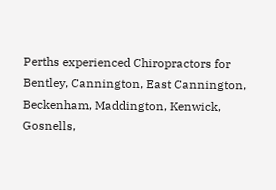Perths experienced Chiropractors for Bentley, Cannington, East Cannington, Beckenham, Maddington, Kenwick, Gosnells,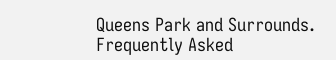Queens Park and Surrounds.
Frequently Asked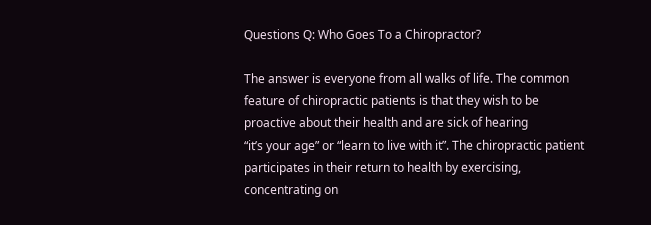Questions Q: Who Goes To a Chiropractor?

The answer is everyone from all walks of life. The common feature of chiropractic patients is that they wish to be proactive about their health and are sick of hearing
“it’s your age” or “learn to live with it”. The chiropractic patient participates in their return to health by exercising, concentrating on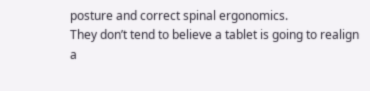posture and correct spinal ergonomics.
They don’t tend to believe a tablet is going to realign a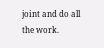joint and do all the work.